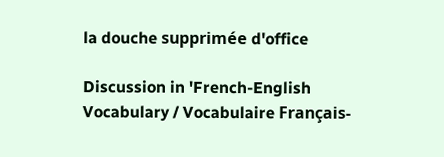la douche supprimée d'office

Discussion in 'French-English Vocabulary / Vocabulaire Français-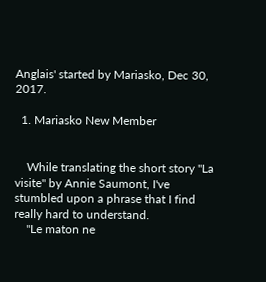Anglais' started by Mariasko, Dec 30, 2017.

  1. Mariasko New Member


    While translating the short story "La visite" by Annie Saumont, I've stumbled upon a phrase that I find really hard to understand.
    "Le maton ne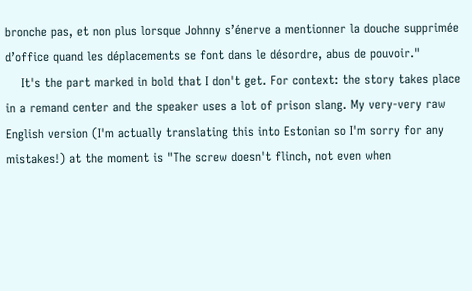bronche pas, et non plus lorsque Johnny s’énerve a mentionner la douche supprimée d’office quand les déplacements se font dans le désordre, abus de pouvoir."
    It's the part marked in bold that I don't get. For context: the story takes place in a remand center and the speaker uses a lot of prison slang. My very-very raw English version (I'm actually translating this into Estonian so I'm sorry for any mistakes!) at the moment is "The screw doesn't flinch, not even when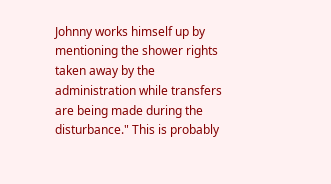Johnny works himself up by mentioning the shower rights taken away by the administration while transfers are being made during the disturbance." This is probably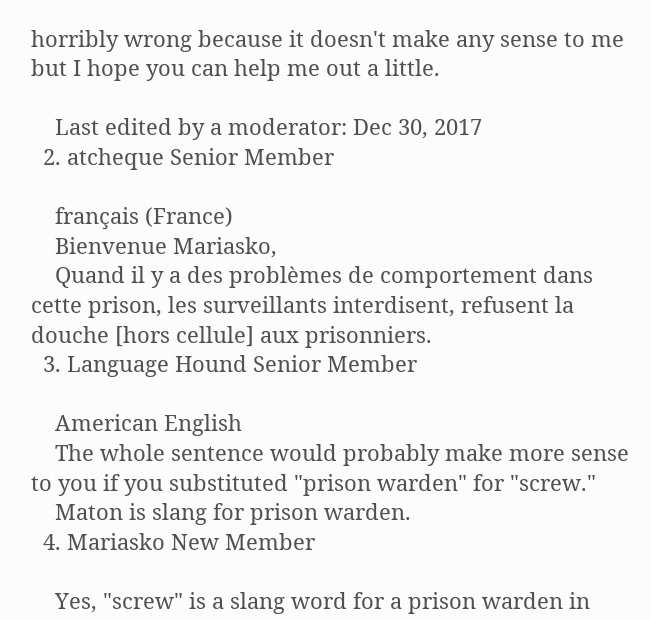horribly wrong because it doesn't make any sense to me but I hope you can help me out a little.

    Last edited by a moderator: Dec 30, 2017
  2. atcheque Senior Member

    français (France)
    Bienvenue Mariasko,
    Quand il y a des problèmes de comportement dans cette prison, les surveillants interdisent, refusent la douche [hors cellule] aux prisonniers.
  3. Language Hound Senior Member

    American English
    The whole sentence would probably make more sense to you if you substituted "prison warden" for "screw."
    Maton is slang for prison warden.
  4. Mariasko New Member

    Yes, "screw" is a slang word for a prison warden in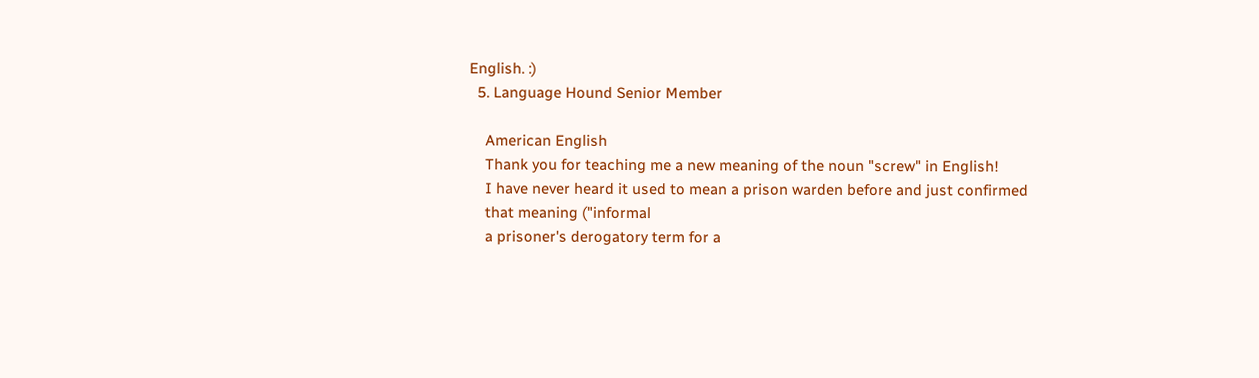English. :)
  5. Language Hound Senior Member

    American English
    Thank you for teaching me a new meaning of the noun "screw" in English!
    I have never heard it used to mean a prison warden before and just confirmed
    that meaning ("informal
    a prisoner's derogatory term for a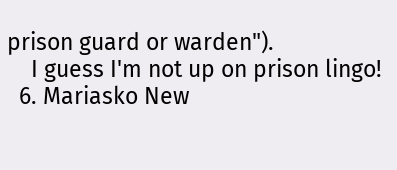prison guard or warden").
    I guess I'm not up on prison lingo!
  6. Mariasko New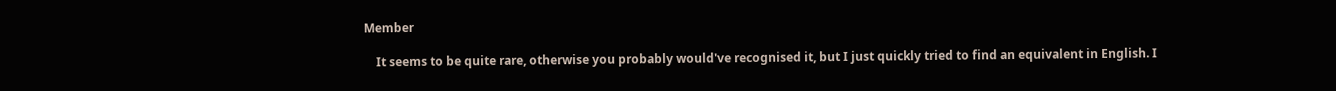Member

    It seems to be quite rare, otherwise you probably would've recognised it, but I just quickly tried to find an equivalent in English. I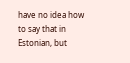have no idea how to say that in Estonian, but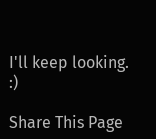I'll keep looking. :)

Share This Page